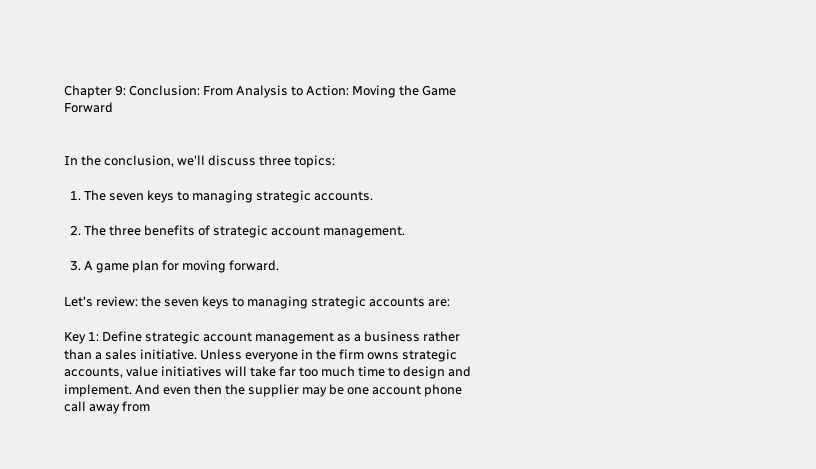Chapter 9: Conclusion: From Analysis to Action: Moving the Game Forward


In the conclusion, we'll discuss three topics:

  1. The seven keys to managing strategic accounts.

  2. The three benefits of strategic account management.

  3. A game plan for moving forward.

Let's review: the seven keys to managing strategic accounts are:

Key 1: Define strategic account management as a business rather than a sales initiative. Unless everyone in the firm owns strategic accounts, value initiatives will take far too much time to design and implement. And even then the supplier may be one account phone call away from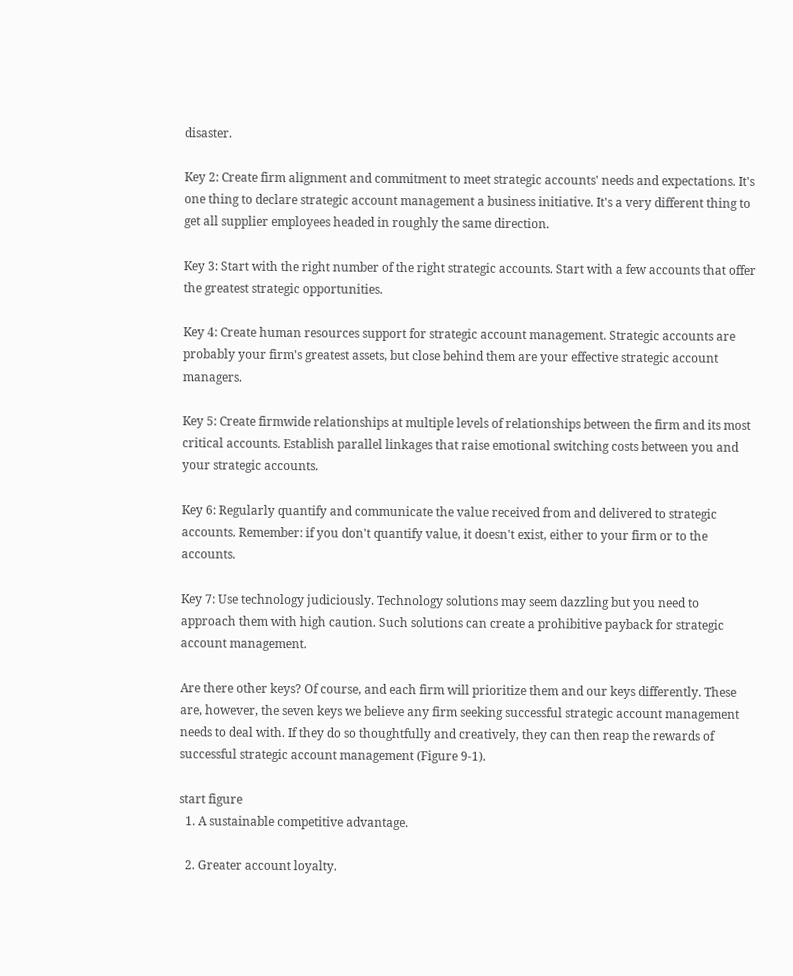disaster.

Key 2: Create firm alignment and commitment to meet strategic accounts' needs and expectations. It's one thing to declare strategic account management a business initiative. It's a very different thing to get all supplier employees headed in roughly the same direction.

Key 3: Start with the right number of the right strategic accounts. Start with a few accounts that offer the greatest strategic opportunities.

Key 4: Create human resources support for strategic account management. Strategic accounts are probably your firm's greatest assets, but close behind them are your effective strategic account managers.

Key 5: Create firmwide relationships at multiple levels of relationships between the firm and its most critical accounts. Establish parallel linkages that raise emotional switching costs between you and your strategic accounts.

Key 6: Regularly quantify and communicate the value received from and delivered to strategic accounts. Remember: if you don't quantify value, it doesn't exist, either to your firm or to the accounts.

Key 7: Use technology judiciously. Technology solutions may seem dazzling but you need to approach them with high caution. Such solutions can create a prohibitive payback for strategic account management.

Are there other keys? Of course, and each firm will prioritize them and our keys differently. These are, however, the seven keys we believe any firm seeking successful strategic account management needs to deal with. If they do so thoughtfully and creatively, they can then reap the rewards of successful strategic account management (Figure 9-1).

start figure
  1. A sustainable competitive advantage.

  2. Greater account loyalty.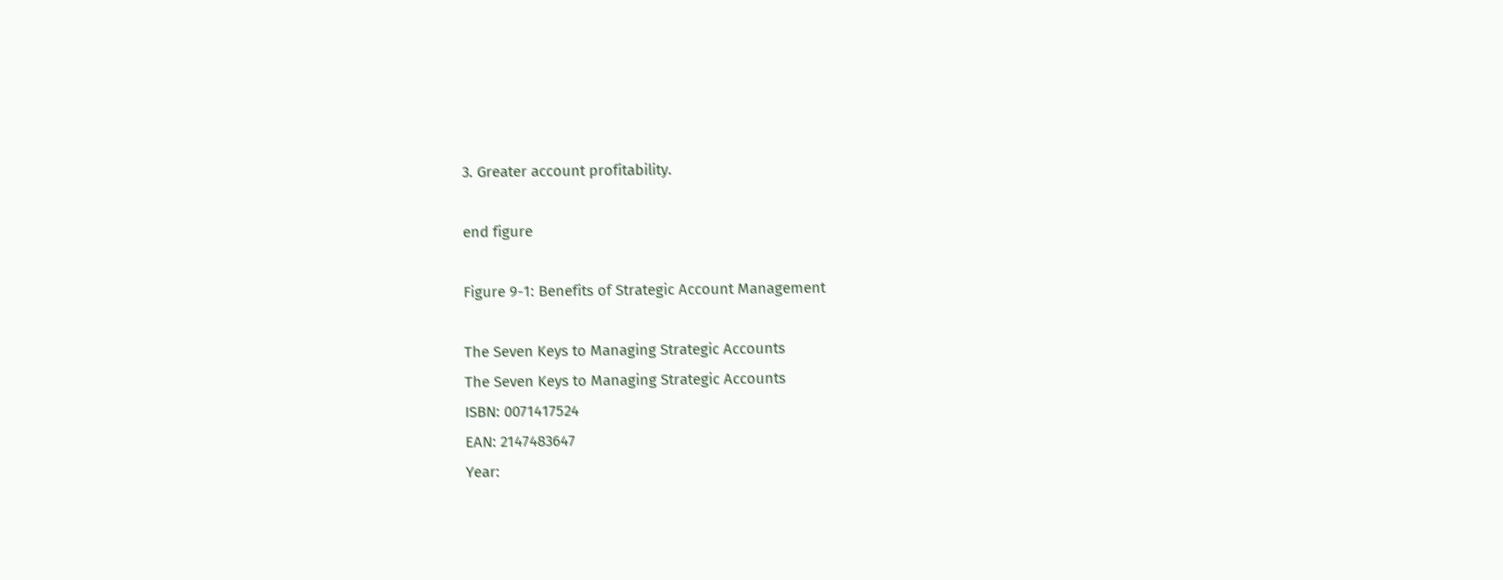3. Greater account profitability.

end figure

Figure 9-1: Benefits of Strategic Account Management

The Seven Keys to Managing Strategic Accounts
The Seven Keys to Managing Strategic Accounts
ISBN: 0071417524
EAN: 2147483647
Year: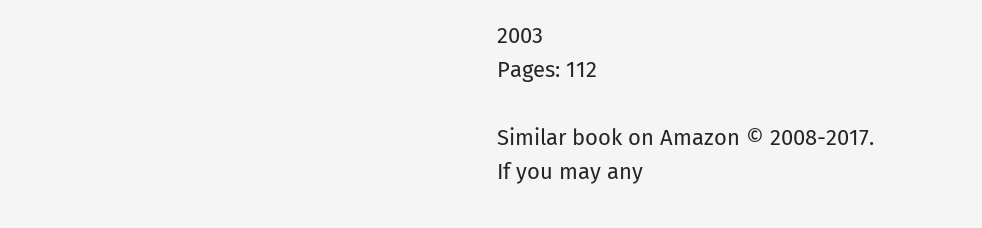2003
Pages: 112

Similar book on Amazon © 2008-2017.
If you may any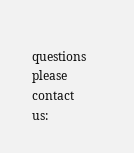questions please contact us: